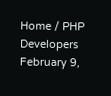Home / PHP Developers
February 9,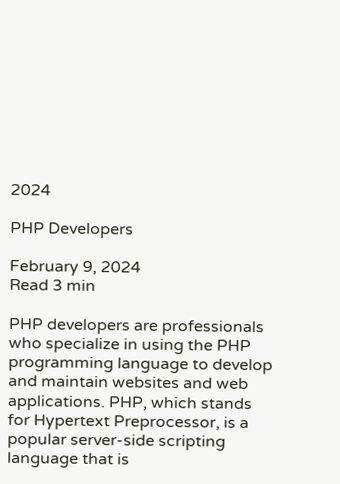2024

PHP Developers

February 9, 2024
Read 3 min

PHP developers are professionals who specialize in using the PHP programming language to develop and maintain websites and web applications. PHP, which stands for Hypertext Preprocessor, is a popular server-side scripting language that is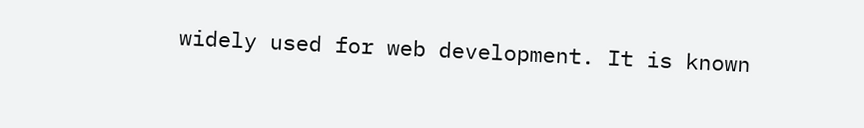widely used for web development. It is known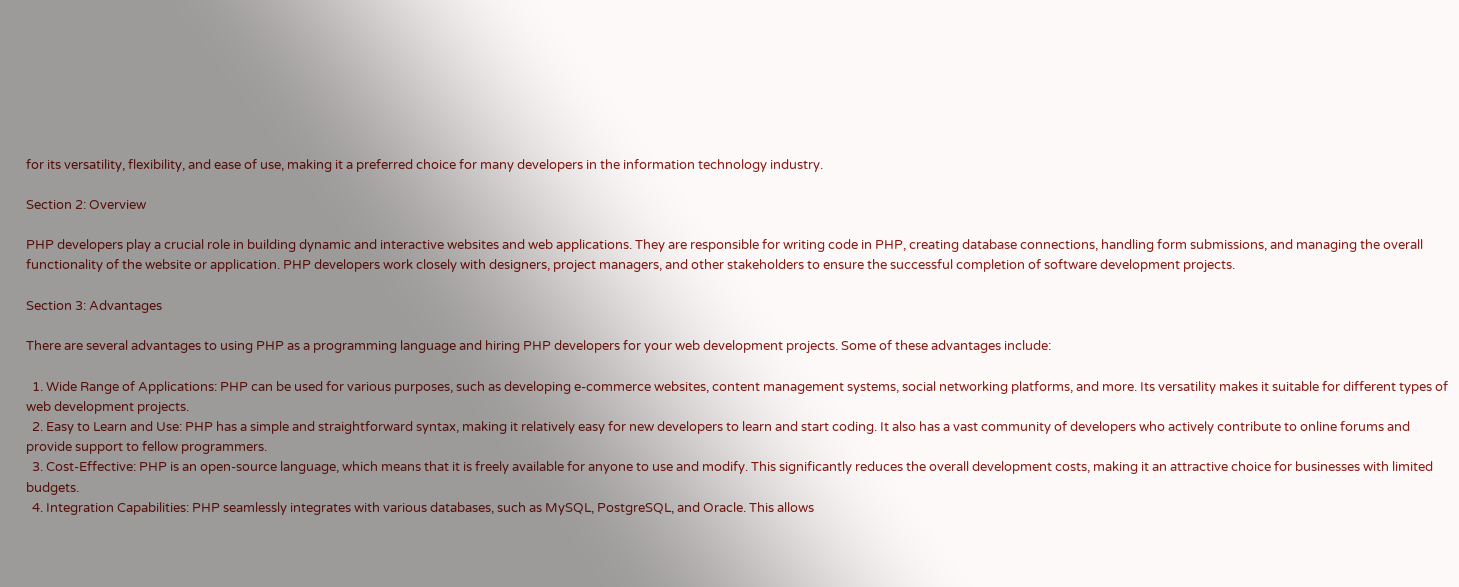for its versatility, flexibility, and ease of use, making it a preferred choice for many developers in the information technology industry.

Section 2: Overview

PHP developers play a crucial role in building dynamic and interactive websites and web applications. They are responsible for writing code in PHP, creating database connections, handling form submissions, and managing the overall functionality of the website or application. PHP developers work closely with designers, project managers, and other stakeholders to ensure the successful completion of software development projects.

Section 3: Advantages

There are several advantages to using PHP as a programming language and hiring PHP developers for your web development projects. Some of these advantages include:

  1. Wide Range of Applications: PHP can be used for various purposes, such as developing e-commerce websites, content management systems, social networking platforms, and more. Its versatility makes it suitable for different types of web development projects.
  2. Easy to Learn and Use: PHP has a simple and straightforward syntax, making it relatively easy for new developers to learn and start coding. It also has a vast community of developers who actively contribute to online forums and provide support to fellow programmers.
  3. Cost-Effective: PHP is an open-source language, which means that it is freely available for anyone to use and modify. This significantly reduces the overall development costs, making it an attractive choice for businesses with limited budgets.
  4. Integration Capabilities: PHP seamlessly integrates with various databases, such as MySQL, PostgreSQL, and Oracle. This allows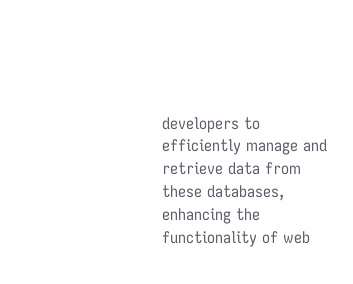developers to efficiently manage and retrieve data from these databases, enhancing the functionality of web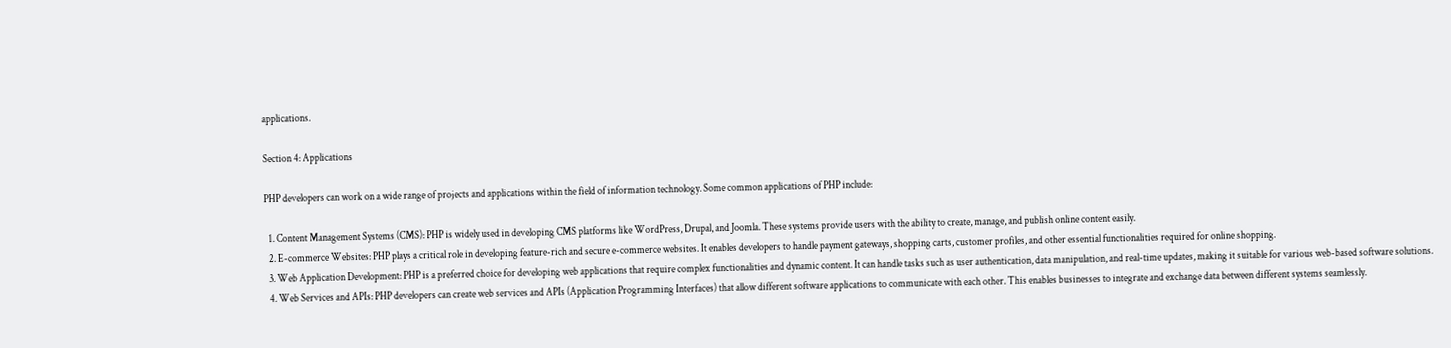applications.

Section 4: Applications

PHP developers can work on a wide range of projects and applications within the field of information technology. Some common applications of PHP include:

  1. Content Management Systems (CMS): PHP is widely used in developing CMS platforms like WordPress, Drupal, and Joomla. These systems provide users with the ability to create, manage, and publish online content easily.
  2. E-commerce Websites: PHP plays a critical role in developing feature-rich and secure e-commerce websites. It enables developers to handle payment gateways, shopping carts, customer profiles, and other essential functionalities required for online shopping.
  3. Web Application Development: PHP is a preferred choice for developing web applications that require complex functionalities and dynamic content. It can handle tasks such as user authentication, data manipulation, and real-time updates, making it suitable for various web-based software solutions.
  4. Web Services and APIs: PHP developers can create web services and APIs (Application Programming Interfaces) that allow different software applications to communicate with each other. This enables businesses to integrate and exchange data between different systems seamlessly.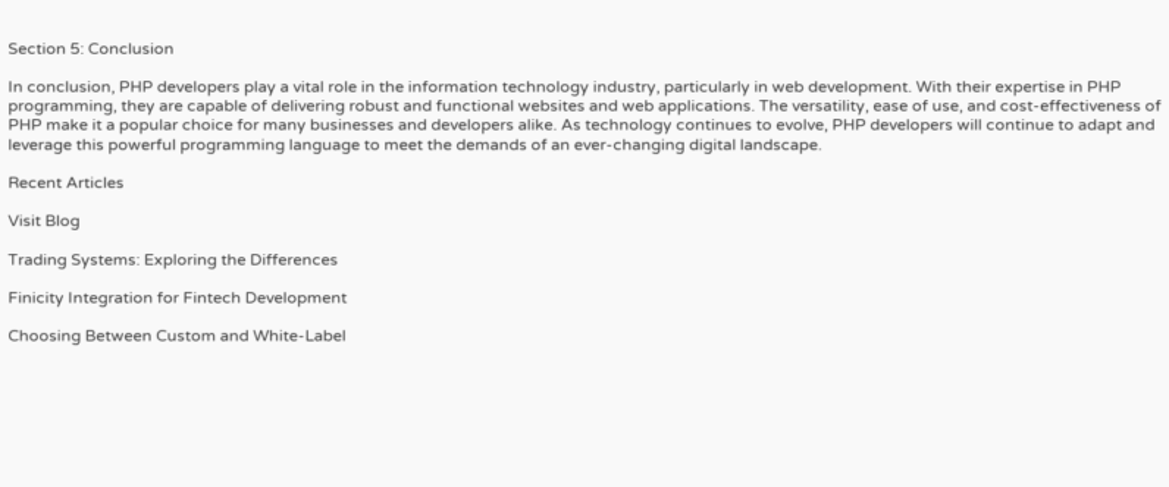Section 5: Conclusion

In conclusion, PHP developers play a vital role in the information technology industry, particularly in web development. With their expertise in PHP programming, they are capable of delivering robust and functional websites and web applications. The versatility, ease of use, and cost-effectiveness of PHP make it a popular choice for many businesses and developers alike. As technology continues to evolve, PHP developers will continue to adapt and leverage this powerful programming language to meet the demands of an ever-changing digital landscape.

Recent Articles

Visit Blog

Trading Systems: Exploring the Differences

Finicity Integration for Fintech Development

Choosing Between Custom and White-Label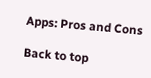Apps: Pros and Cons

Back to top